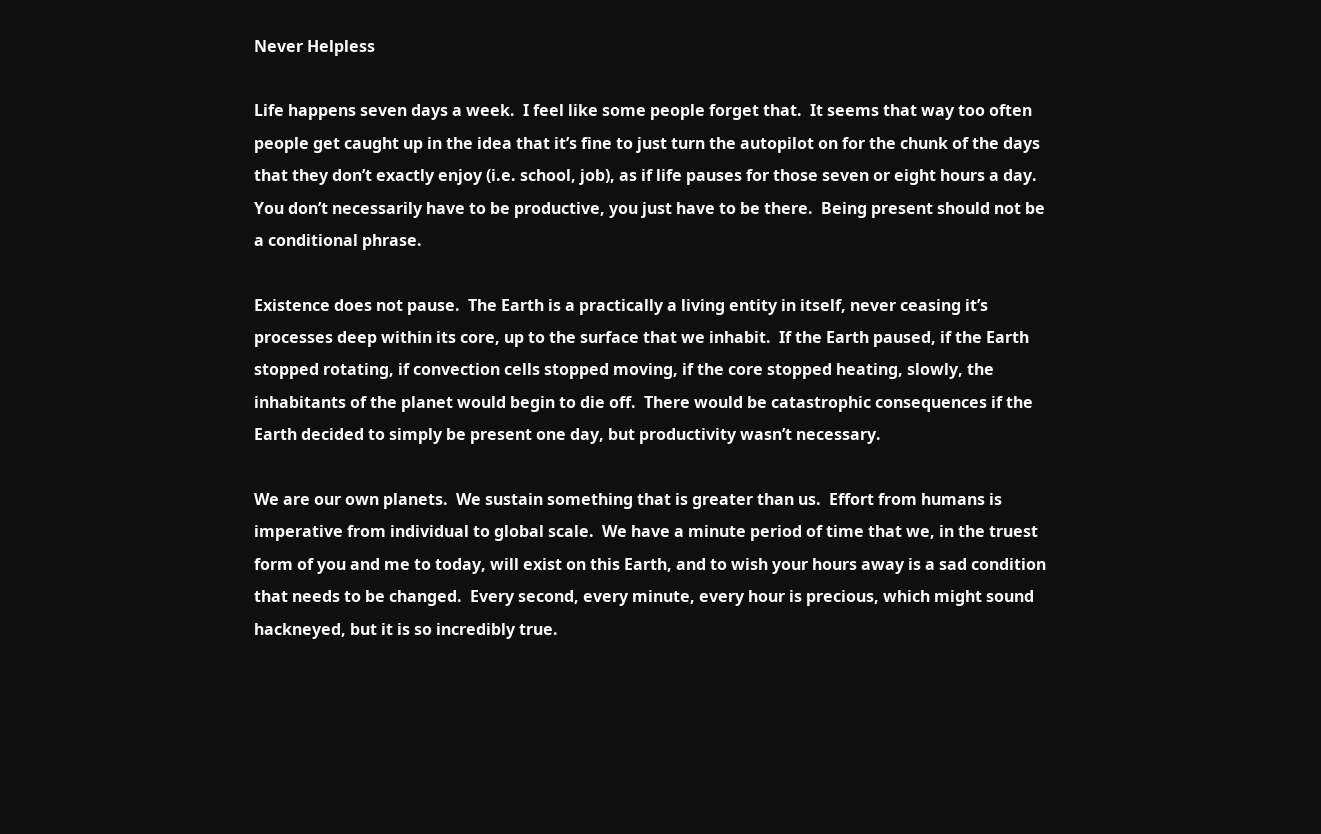Never Helpless

Life happens seven days a week.  I feel like some people forget that.  It seems that way too often people get caught up in the idea that it’s fine to just turn the autopilot on for the chunk of the days that they don’t exactly enjoy (i.e. school, job), as if life pauses for those seven or eight hours a day.  You don’t necessarily have to be productive, you just have to be there.  Being present should not be a conditional phrase.

Existence does not pause.  The Earth is a practically a living entity in itself, never ceasing it’s processes deep within its core, up to the surface that we inhabit.  If the Earth paused, if the Earth stopped rotating, if convection cells stopped moving, if the core stopped heating, slowly, the inhabitants of the planet would begin to die off.  There would be catastrophic consequences if the Earth decided to simply be present one day, but productivity wasn’t necessary.

We are our own planets.  We sustain something that is greater than us.  Effort from humans is imperative from individual to global scale.  We have a minute period of time that we, in the truest form of you and me to today, will exist on this Earth, and to wish your hours away is a sad condition that needs to be changed.  Every second, every minute, every hour is precious, which might sound hackneyed, but it is so incredibly true.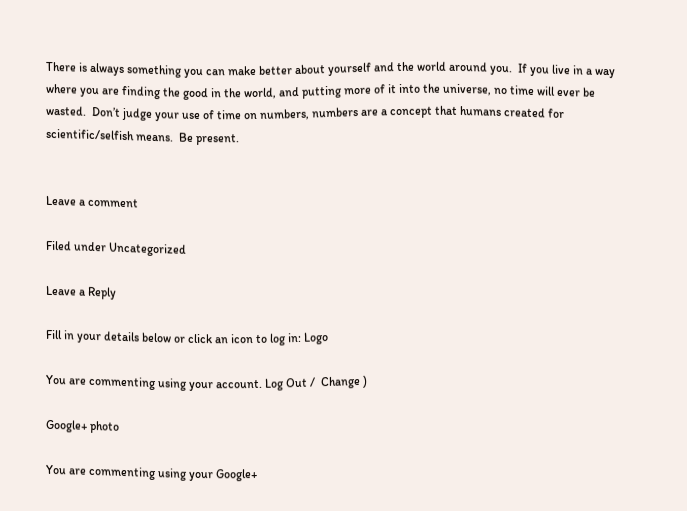There is always something you can make better about yourself and the world around you.  If you live in a way where you are finding the good in the world, and putting more of it into the universe, no time will ever be wasted.  Don’t judge your use of time on numbers, numbers are a concept that humans created for scientific/selfish means.  Be present.


Leave a comment

Filed under Uncategorized

Leave a Reply

Fill in your details below or click an icon to log in: Logo

You are commenting using your account. Log Out /  Change )

Google+ photo

You are commenting using your Google+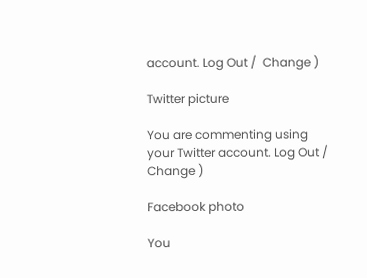account. Log Out /  Change )

Twitter picture

You are commenting using your Twitter account. Log Out /  Change )

Facebook photo

You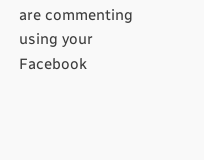are commenting using your Facebook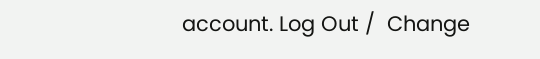account. Log Out /  Change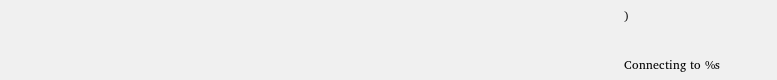)


Connecting to %s